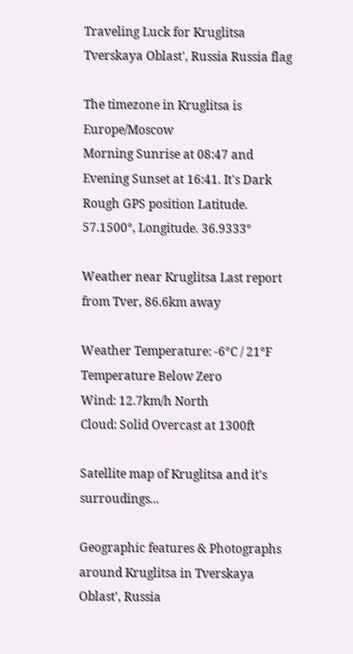Traveling Luck for Kruglitsa Tverskaya Oblast', Russia Russia flag

The timezone in Kruglitsa is Europe/Moscow
Morning Sunrise at 08:47 and Evening Sunset at 16:41. It's Dark
Rough GPS position Latitude. 57.1500°, Longitude. 36.9333°

Weather near Kruglitsa Last report from Tver, 86.6km away

Weather Temperature: -6°C / 21°F Temperature Below Zero
Wind: 12.7km/h North
Cloud: Solid Overcast at 1300ft

Satellite map of Kruglitsa and it's surroudings...

Geographic features & Photographs around Kruglitsa in Tverskaya Oblast', Russia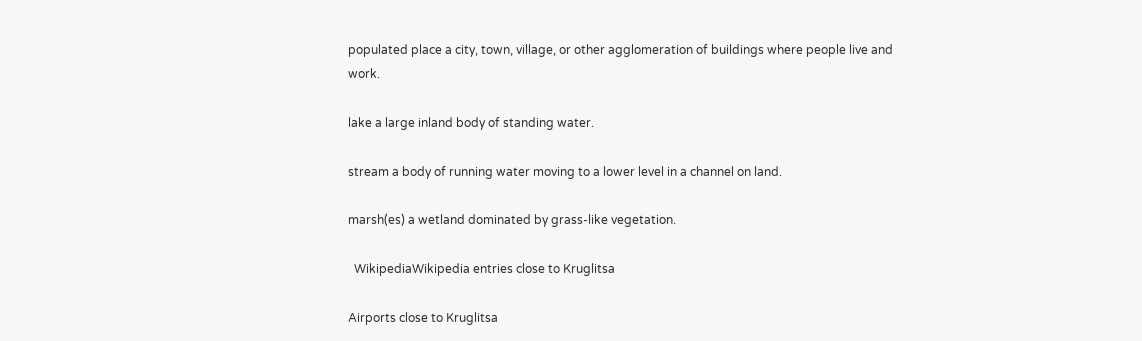populated place a city, town, village, or other agglomeration of buildings where people live and work.

lake a large inland body of standing water.

stream a body of running water moving to a lower level in a channel on land.

marsh(es) a wetland dominated by grass-like vegetation.

  WikipediaWikipedia entries close to Kruglitsa

Airports close to Kruglitsa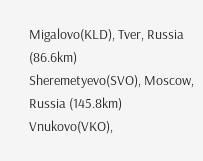Migalovo(KLD), Tver, Russia (86.6km)
Sheremetyevo(SVO), Moscow, Russia (145.8km)
Vnukovo(VKO),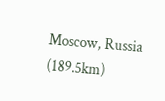Moscow, Russia (189.5km)